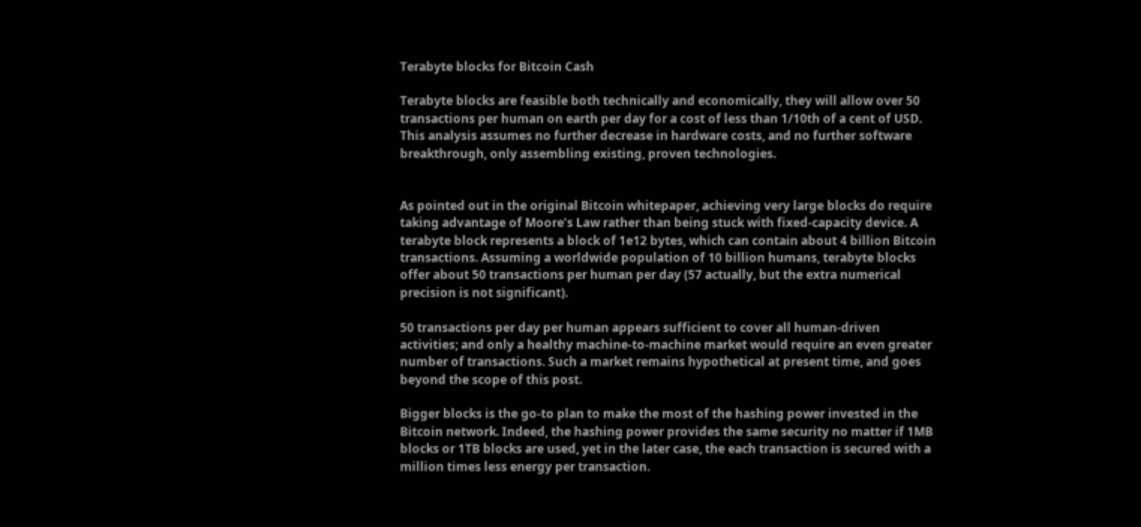Terabyte blocks for Bitcoin Cash

Terabyte blocks are feasible both technically and economically, they will allow over 50 transactions per human on earth per day for a cost of less than 1/10th of a cent of USD. This analysis assumes no further decrease in hardware costs, and no further software breakthrough, only assembling existing, proven technologies.


As pointed out in the original Bitcoin whitepaper, achieving very large blocks do require taking advantage of Moore’s Law rather than being stuck with fixed-capacity device. A terabyte block represents a block of 1e12 bytes, which can contain about 4 billion Bitcoin transactions. Assuming a worldwide population of 10 billion humans, terabyte blocks offer about 50 transactions per human per day (57 actually, but the extra numerical precision is not significant).

50 transactions per day per human appears sufficient to cover all human-driven activities; and only a healthy machine-to-machine market would require an even greater number of transactions. Such a market remains hypothetical at present time, and goes beyond the scope of this post.

Bigger blocks is the go-to plan to make the most of the hashing power invested in the Bitcoin network. Indeed, the hashing power provides the same security no matter if 1MB blocks or 1TB blocks are used, yet in the later case, the each transaction is secured with a million times less energy per transaction.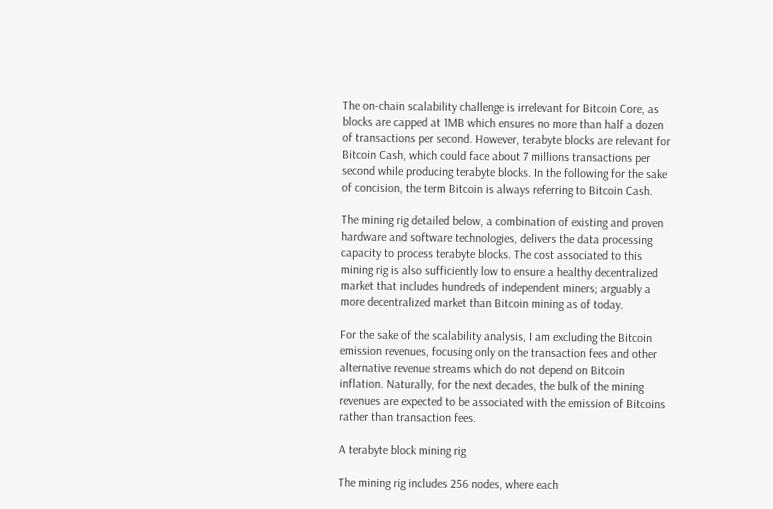The on-chain scalability challenge is irrelevant for Bitcoin Core, as blocks are capped at 1MB which ensures no more than half a dozen of transactions per second. However, terabyte blocks are relevant for Bitcoin Cash, which could face about 7 millions transactions per second while producing terabyte blocks. In the following for the sake of concision, the term Bitcoin is always referring to Bitcoin Cash.

The mining rig detailed below, a combination of existing and proven hardware and software technologies, delivers the data processing capacity to process terabyte blocks. The cost associated to this mining rig is also sufficiently low to ensure a healthy decentralized market that includes hundreds of independent miners; arguably a more decentralized market than Bitcoin mining as of today.

For the sake of the scalability analysis, I am excluding the Bitcoin emission revenues, focusing only on the transaction fees and other alternative revenue streams which do not depend on Bitcoin inflation. Naturally, for the next decades, the bulk of the mining revenues are expected to be associated with the emission of Bitcoins rather than transaction fees.

A terabyte block mining rig

The mining rig includes 256 nodes, where each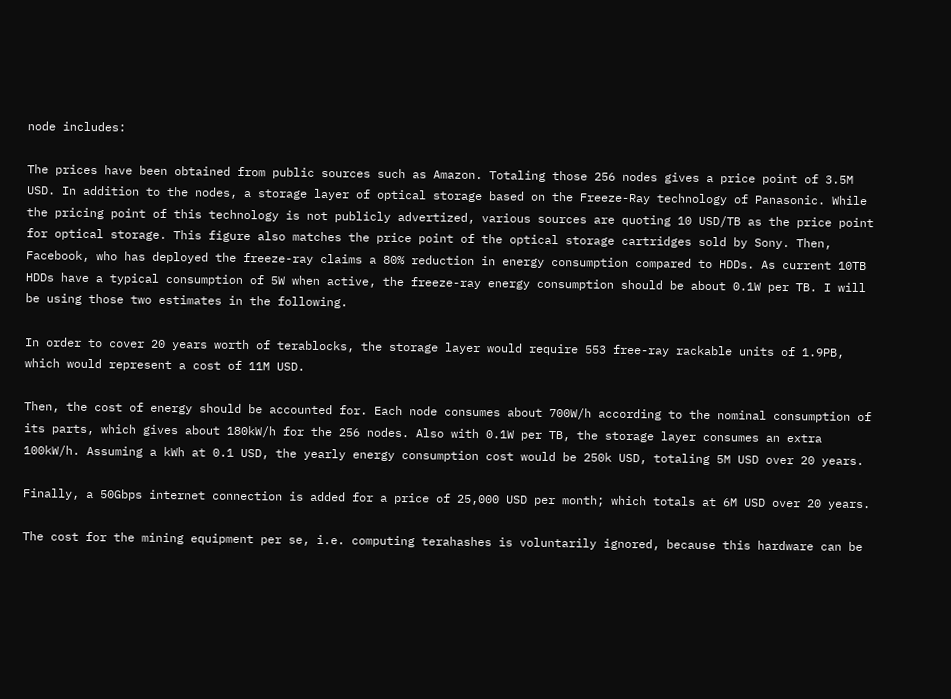node includes:

The prices have been obtained from public sources such as Amazon. Totaling those 256 nodes gives a price point of 3.5M USD. In addition to the nodes, a storage layer of optical storage based on the Freeze-Ray technology of Panasonic. While the pricing point of this technology is not publicly advertized, various sources are quoting 10 USD/TB as the price point for optical storage. This figure also matches the price point of the optical storage cartridges sold by Sony. Then, Facebook, who has deployed the freeze-ray claims a 80% reduction in energy consumption compared to HDDs. As current 10TB HDDs have a typical consumption of 5W when active, the freeze-ray energy consumption should be about 0.1W per TB. I will be using those two estimates in the following.

In order to cover 20 years worth of terablocks, the storage layer would require 553 free-ray rackable units of 1.9PB, which would represent a cost of 11M USD.

Then, the cost of energy should be accounted for. Each node consumes about 700W/h according to the nominal consumption of its parts, which gives about 180kW/h for the 256 nodes. Also with 0.1W per TB, the storage layer consumes an extra 100kW/h. Assuming a kWh at 0.1 USD, the yearly energy consumption cost would be 250k USD, totaling 5M USD over 20 years.

Finally, a 50Gbps internet connection is added for a price of 25,000 USD per month; which totals at 6M USD over 20 years.

The cost for the mining equipment per se, i.e. computing terahashes is voluntarily ignored, because this hardware can be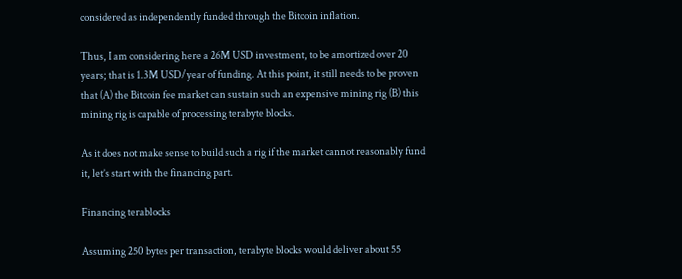considered as independently funded through the Bitcoin inflation.

Thus, I am considering here a 26M USD investment, to be amortized over 20 years; that is 1.3M USD/year of funding. At this point, it still needs to be proven that (A) the Bitcoin fee market can sustain such an expensive mining rig (B) this mining rig is capable of processing terabyte blocks.

As it does not make sense to build such a rig if the market cannot reasonably fund it, let’s start with the financing part.

Financing terablocks

Assuming 250 bytes per transaction, terabyte blocks would deliver about 55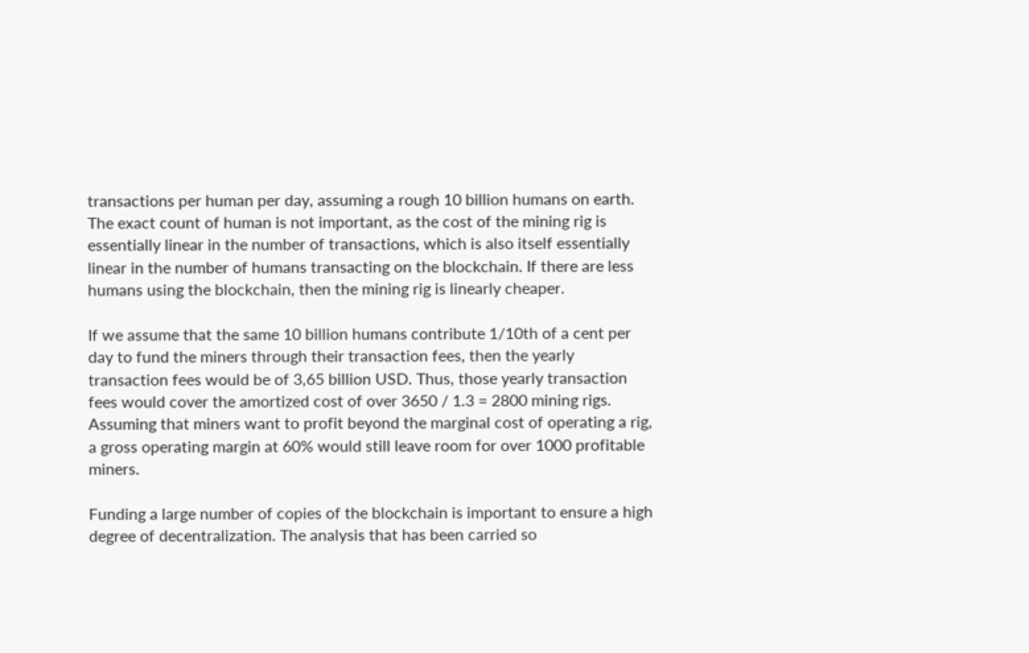transactions per human per day, assuming a rough 10 billion humans on earth. The exact count of human is not important, as the cost of the mining rig is essentially linear in the number of transactions, which is also itself essentially linear in the number of humans transacting on the blockchain. If there are less humans using the blockchain, then the mining rig is linearly cheaper.

If we assume that the same 10 billion humans contribute 1/10th of a cent per day to fund the miners through their transaction fees, then the yearly transaction fees would be of 3,65 billion USD. Thus, those yearly transaction fees would cover the amortized cost of over 3650 / 1.3 = 2800 mining rigs. Assuming that miners want to profit beyond the marginal cost of operating a rig, a gross operating margin at 60% would still leave room for over 1000 profitable miners.

Funding a large number of copies of the blockchain is important to ensure a high degree of decentralization. The analysis that has been carried so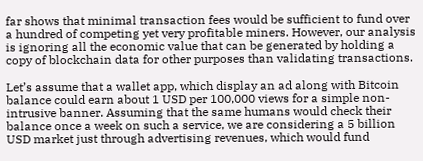far shows that minimal transaction fees would be sufficient to fund over a hundred of competing yet very profitable miners. However, our analysis is ignoring all the economic value that can be generated by holding a copy of blockchain data for other purposes than validating transactions.

Let’s assume that a wallet app, which display an ad along with Bitcoin balance could earn about 1 USD per 100,000 views for a simple non-intrusive banner. Assuming that the same humans would check their balance once a week on such a service, we are considering a 5 billion USD market just through advertising revenues, which would fund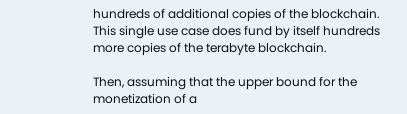hundreds of additional copies of the blockchain. This single use case does fund by itself hundreds more copies of the terabyte blockchain.

Then, assuming that the upper bound for the monetization of a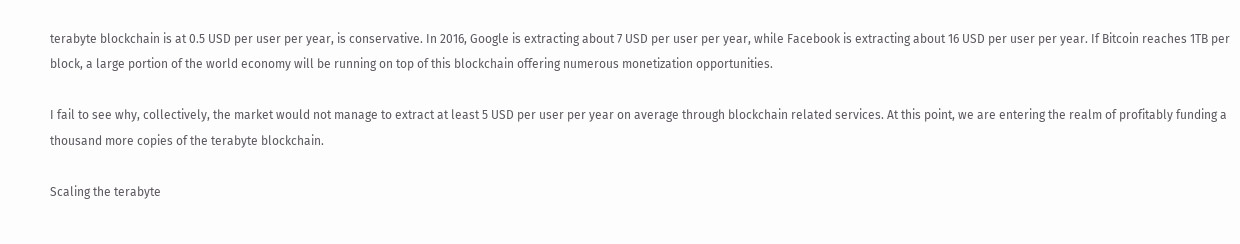terabyte blockchain is at 0.5 USD per user per year, is conservative. In 2016, Google is extracting about 7 USD per user per year, while Facebook is extracting about 16 USD per user per year. If Bitcoin reaches 1TB per block, a large portion of the world economy will be running on top of this blockchain offering numerous monetization opportunities.

I fail to see why, collectively, the market would not manage to extract at least 5 USD per user per year on average through blockchain related services. At this point, we are entering the realm of profitably funding a thousand more copies of the terabyte blockchain.

Scaling the terabyte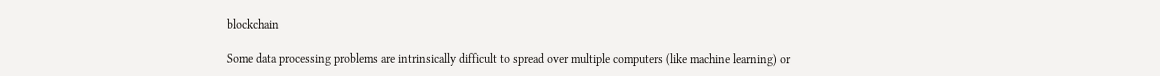blockchain

Some data processing problems are intrinsically difficult to spread over multiple computers (like machine learning) or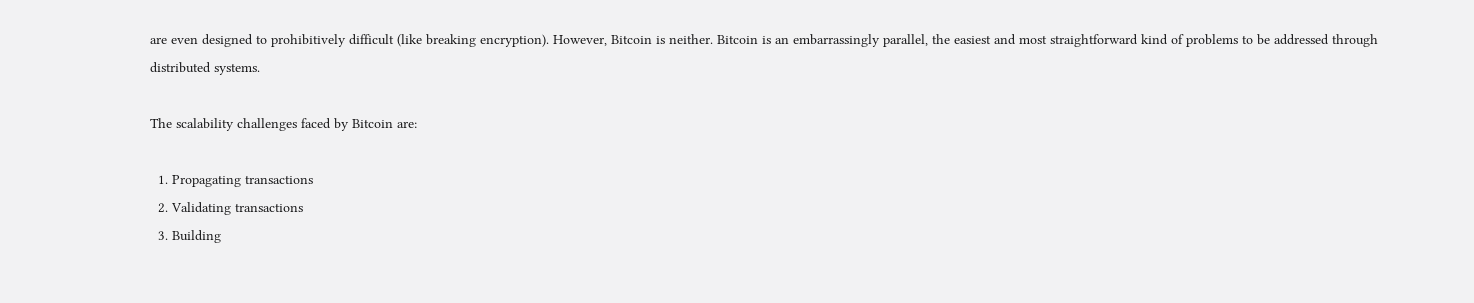are even designed to prohibitively difficult (like breaking encryption). However, Bitcoin is neither. Bitcoin is an embarrassingly parallel, the easiest and most straightforward kind of problems to be addressed through distributed systems.

The scalability challenges faced by Bitcoin are:

  1. Propagating transactions
  2. Validating transactions
  3. Building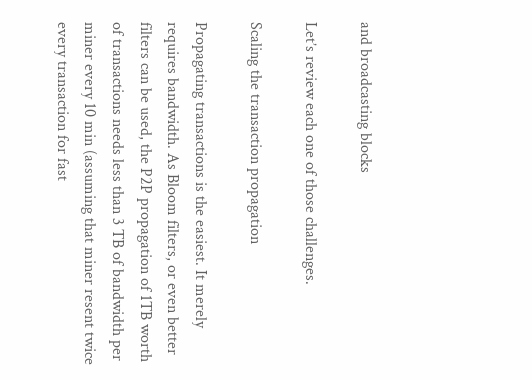and broadcasting blocks

Let’s review each one of those challenges.

Scaling the transaction propagation

Propagating transactions is the easiest. It merely requires bandwidth. As Bloom filters, or even better filters can be used, the P2P propagation of 1TB worth of transactions needs less than 3 TB of bandwidth per miner every 10 min (assuming that miner resent twice every transaction for fast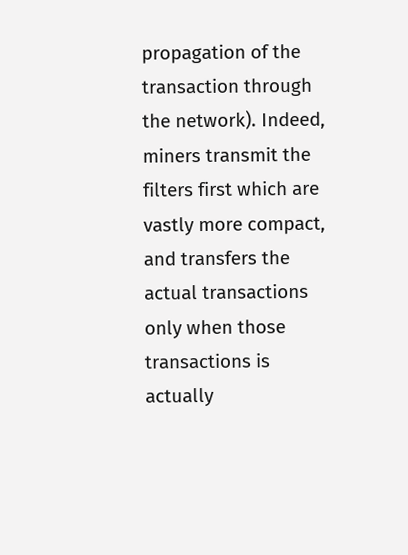propagation of the transaction through the network). Indeed, miners transmit the filters first which are vastly more compact, and transfers the actual transactions only when those transactions is actually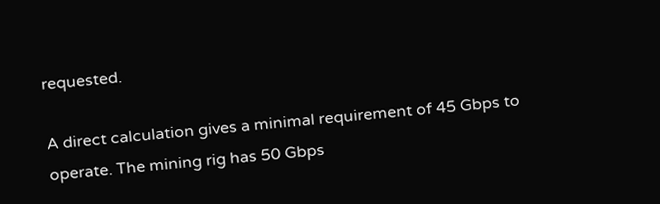requested.

A direct calculation gives a minimal requirement of 45 Gbps to operate. The mining rig has 50 Gbps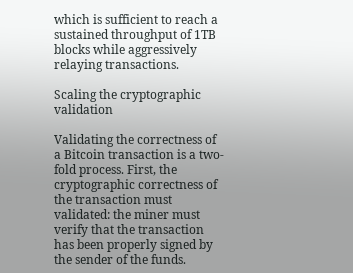which is sufficient to reach a sustained throughput of 1TB blocks while aggressively relaying transactions.

Scaling the cryptographic validation

Validating the correctness of a Bitcoin transaction is a two-fold process. First, the cryptographic correctness of the transaction must validated: the miner must verify that the transaction has been properly signed by the sender of the funds.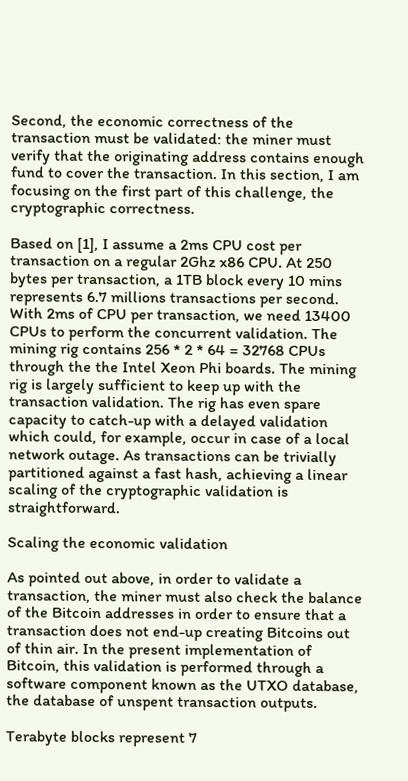Second, the economic correctness of the transaction must be validated: the miner must verify that the originating address contains enough fund to cover the transaction. In this section, I am focusing on the first part of this challenge, the cryptographic correctness.

Based on [1], I assume a 2ms CPU cost per transaction on a regular 2Ghz x86 CPU. At 250 bytes per transaction, a 1TB block every 10 mins represents 6.7 millions transactions per second. With 2ms of CPU per transaction, we need 13400 CPUs to perform the concurrent validation. The mining rig contains 256 * 2 * 64 = 32768 CPUs through the the Intel Xeon Phi boards. The mining rig is largely sufficient to keep up with the transaction validation. The rig has even spare capacity to catch-up with a delayed validation which could, for example, occur in case of a local network outage. As transactions can be trivially partitioned against a fast hash, achieving a linear scaling of the cryptographic validation is straightforward.

Scaling the economic validation

As pointed out above, in order to validate a transaction, the miner must also check the balance of the Bitcoin addresses in order to ensure that a transaction does not end-up creating Bitcoins out of thin air. In the present implementation of Bitcoin, this validation is performed through a software component known as the UTXO database, the database of unspent transaction outputs.

Terabyte blocks represent 7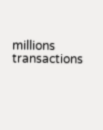millions transactions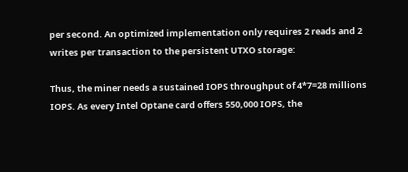per second. An optimized implementation only requires 2 reads and 2 writes per transaction to the persistent UTXO storage:

Thus, the miner needs a sustained IOPS throughput of 4*7=28 millions IOPS. As every Intel Optane card offers 550,000 IOPS, the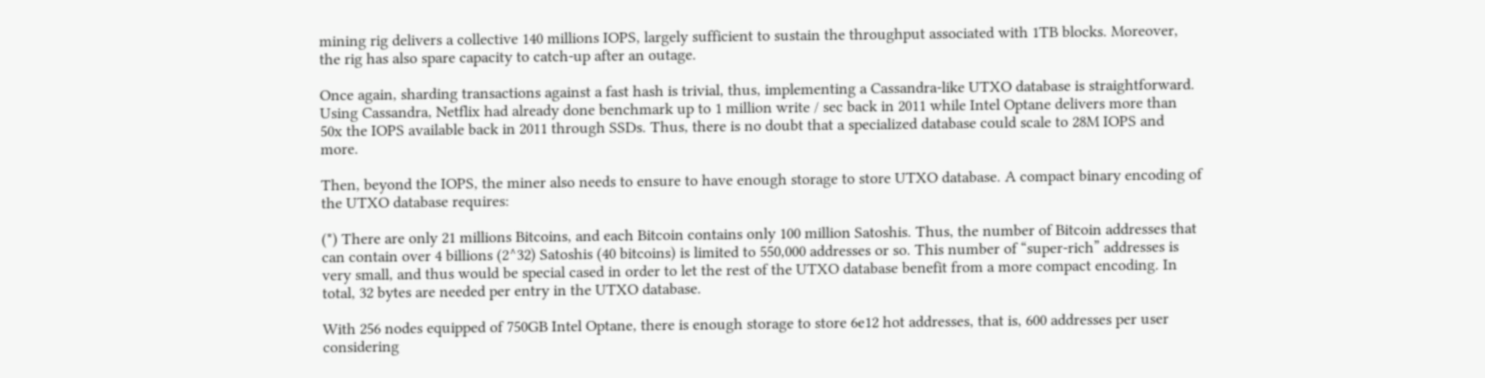mining rig delivers a collective 140 millions IOPS, largely sufficient to sustain the throughput associated with 1TB blocks. Moreover, the rig has also spare capacity to catch-up after an outage.

Once again, sharding transactions against a fast hash is trivial, thus, implementing a Cassandra-like UTXO database is straightforward. Using Cassandra, Netflix had already done benchmark up to 1 million write / sec back in 2011 while Intel Optane delivers more than 50x the IOPS available back in 2011 through SSDs. Thus, there is no doubt that a specialized database could scale to 28M IOPS and more.

Then, beyond the IOPS, the miner also needs to ensure to have enough storage to store UTXO database. A compact binary encoding of the UTXO database requires:

(*) There are only 21 millions Bitcoins, and each Bitcoin contains only 100 million Satoshis. Thus, the number of Bitcoin addresses that can contain over 4 billions (2^32) Satoshis (40 bitcoins) is limited to 550,000 addresses or so. This number of “super-rich” addresses is very small, and thus would be special cased in order to let the rest of the UTXO database benefit from a more compact encoding. In total, 32 bytes are needed per entry in the UTXO database.

With 256 nodes equipped of 750GB Intel Optane, there is enough storage to store 6e12 hot addresses, that is, 600 addresses per user considering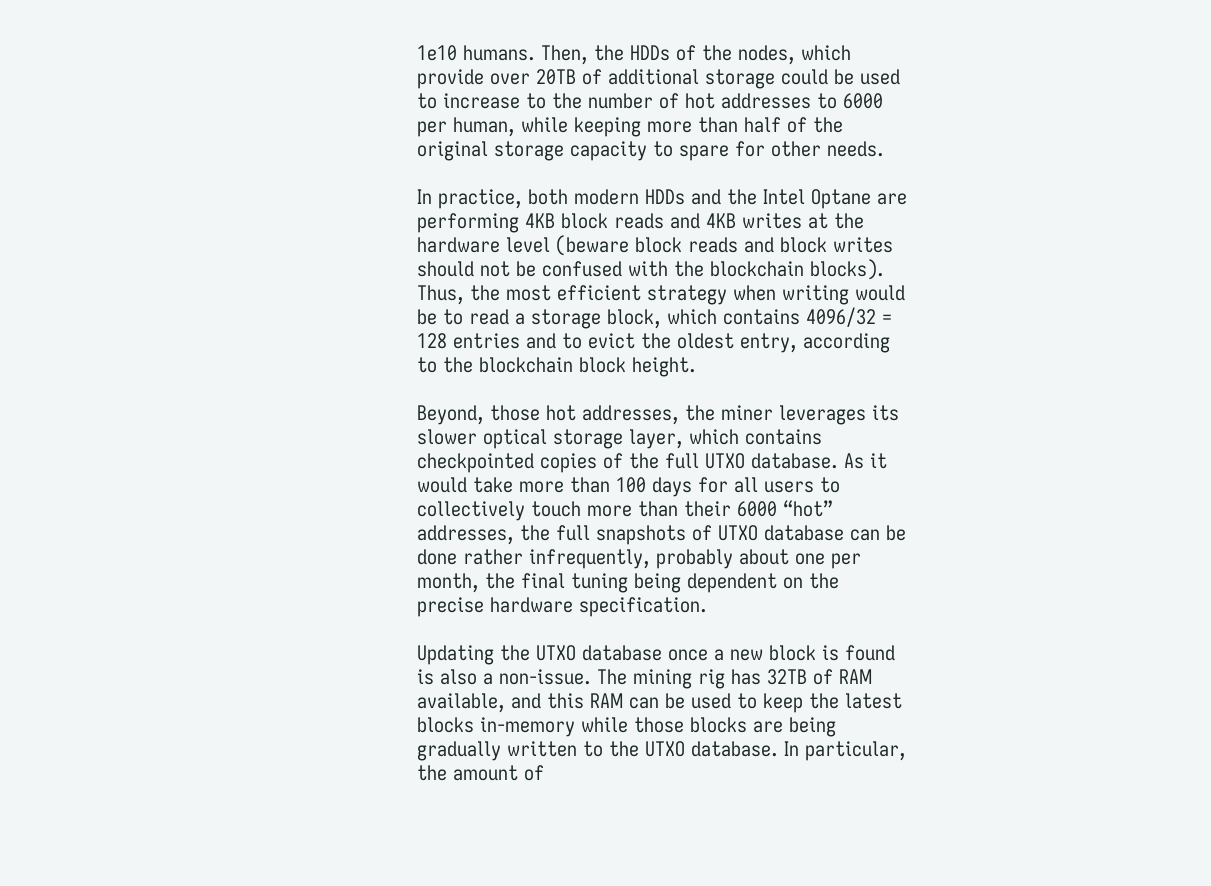1e10 humans. Then, the HDDs of the nodes, which provide over 20TB of additional storage could be used to increase to the number of hot addresses to 6000 per human, while keeping more than half of the original storage capacity to spare for other needs.

In practice, both modern HDDs and the Intel Optane are performing 4KB block reads and 4KB writes at the hardware level (beware block reads and block writes should not be confused with the blockchain blocks). Thus, the most efficient strategy when writing would be to read a storage block, which contains 4096/32 = 128 entries and to evict the oldest entry, according to the blockchain block height.

Beyond, those hot addresses, the miner leverages its slower optical storage layer, which contains checkpointed copies of the full UTXO database. As it would take more than 100 days for all users to collectively touch more than their 6000 “hot” addresses, the full snapshots of UTXO database can be done rather infrequently, probably about one per month, the final tuning being dependent on the precise hardware specification.

Updating the UTXO database once a new block is found is also a non-issue. The mining rig has 32TB of RAM available, and this RAM can be used to keep the latest blocks in-memory while those blocks are being gradually written to the UTXO database. In particular, the amount of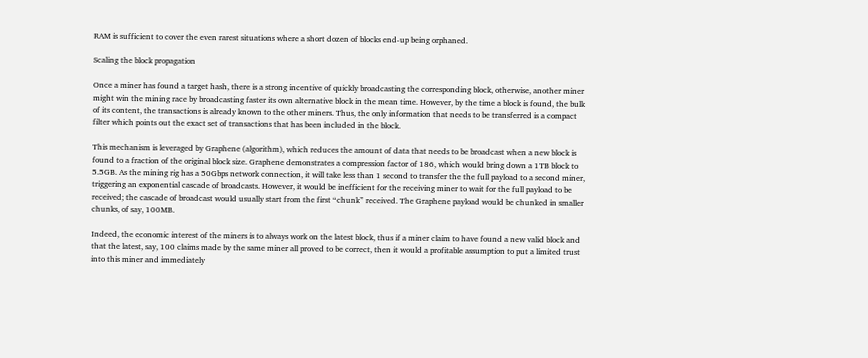RAM is sufficient to cover the even rarest situations where a short dozen of blocks end-up being orphaned.

Scaling the block propagation

Once a miner has found a target hash, there is a strong incentive of quickly broadcasting the corresponding block, otherwise, another miner might win the mining race by broadcasting faster its own alternative block in the mean time. However, by the time a block is found, the bulk of its content, the transactions is already known to the other miners. Thus, the only information that needs to be transferred is a compact filter which points out the exact set of transactions that has been included in the block.

This mechanism is leveraged by Graphene (algorithm), which reduces the amount of data that needs to be broadcast when a new block is found to a fraction of the original block size. Graphene demonstrates a compression factor of 186, which would bring down a 1TB block to 5.5GB. As the mining rig has a 50Gbps network connection, it will take less than 1 second to transfer the the full payload to a second miner, triggering an exponential cascade of broadcasts. However, it would be inefficient for the receiving miner to wait for the full payload to be received; the cascade of broadcast would usually start from the first “chunk” received. The Graphene payload would be chunked in smaller chunks, of say, 100MB.

Indeed, the economic interest of the miners is to always work on the latest block, thus if a miner claim to have found a new valid block and that the latest, say, 100 claims made by the same miner all proved to be correct, then it would a profitable assumption to put a limited trust into this miner and immediately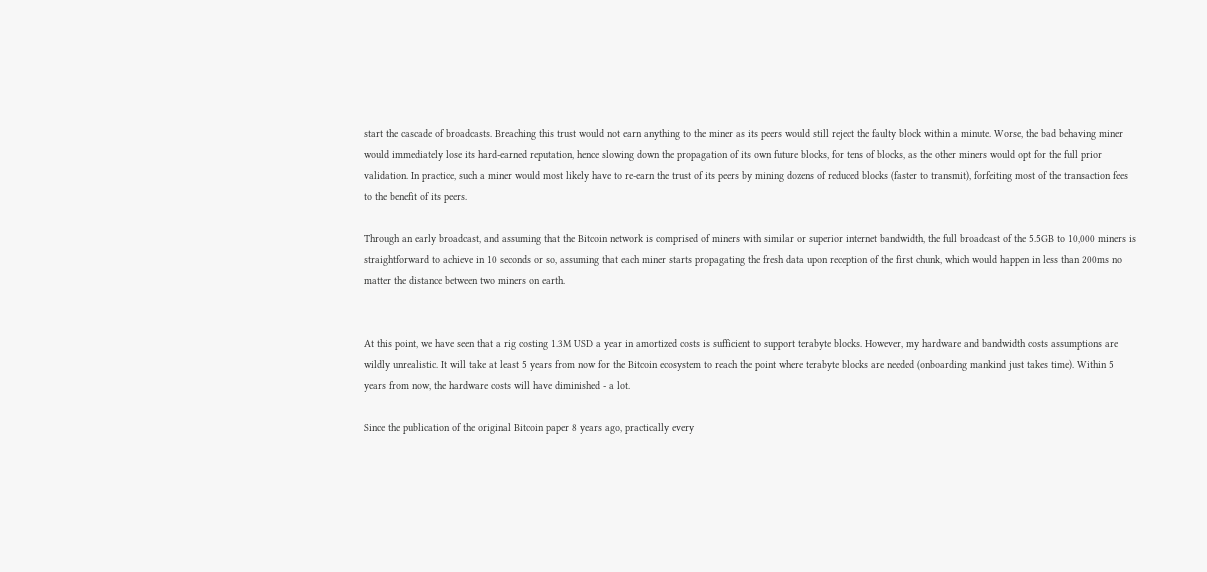start the cascade of broadcasts. Breaching this trust would not earn anything to the miner as its peers would still reject the faulty block within a minute. Worse, the bad behaving miner would immediately lose its hard-earned reputation, hence slowing down the propagation of its own future blocks, for tens of blocks, as the other miners would opt for the full prior validation. In practice, such a miner would most likely have to re-earn the trust of its peers by mining dozens of reduced blocks (faster to transmit), forfeiting most of the transaction fees to the benefit of its peers.

Through an early broadcast, and assuming that the Bitcoin network is comprised of miners with similar or superior internet bandwidth, the full broadcast of the 5.5GB to 10,000 miners is straightforward to achieve in 10 seconds or so, assuming that each miner starts propagating the fresh data upon reception of the first chunk, which would happen in less than 200ms no matter the distance between two miners on earth.


At this point, we have seen that a rig costing 1.3M USD a year in amortized costs is sufficient to support terabyte blocks. However, my hardware and bandwidth costs assumptions are wildly unrealistic. It will take at least 5 years from now for the Bitcoin ecosystem to reach the point where terabyte blocks are needed (onboarding mankind just takes time). Within 5 years from now, the hardware costs will have diminished - a lot.

Since the publication of the original Bitcoin paper 8 years ago, practically every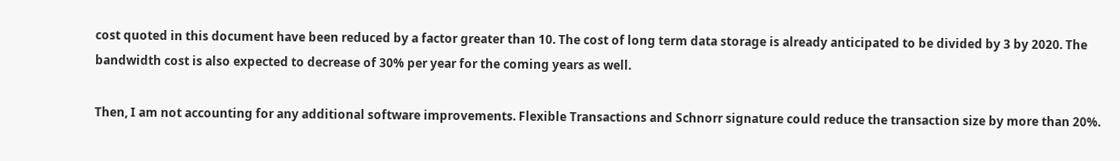cost quoted in this document have been reduced by a factor greater than 10. The cost of long term data storage is already anticipated to be divided by 3 by 2020. The bandwidth cost is also expected to decrease of 30% per year for the coming years as well.

Then, I am not accounting for any additional software improvements. Flexible Transactions and Schnorr signature could reduce the transaction size by more than 20%.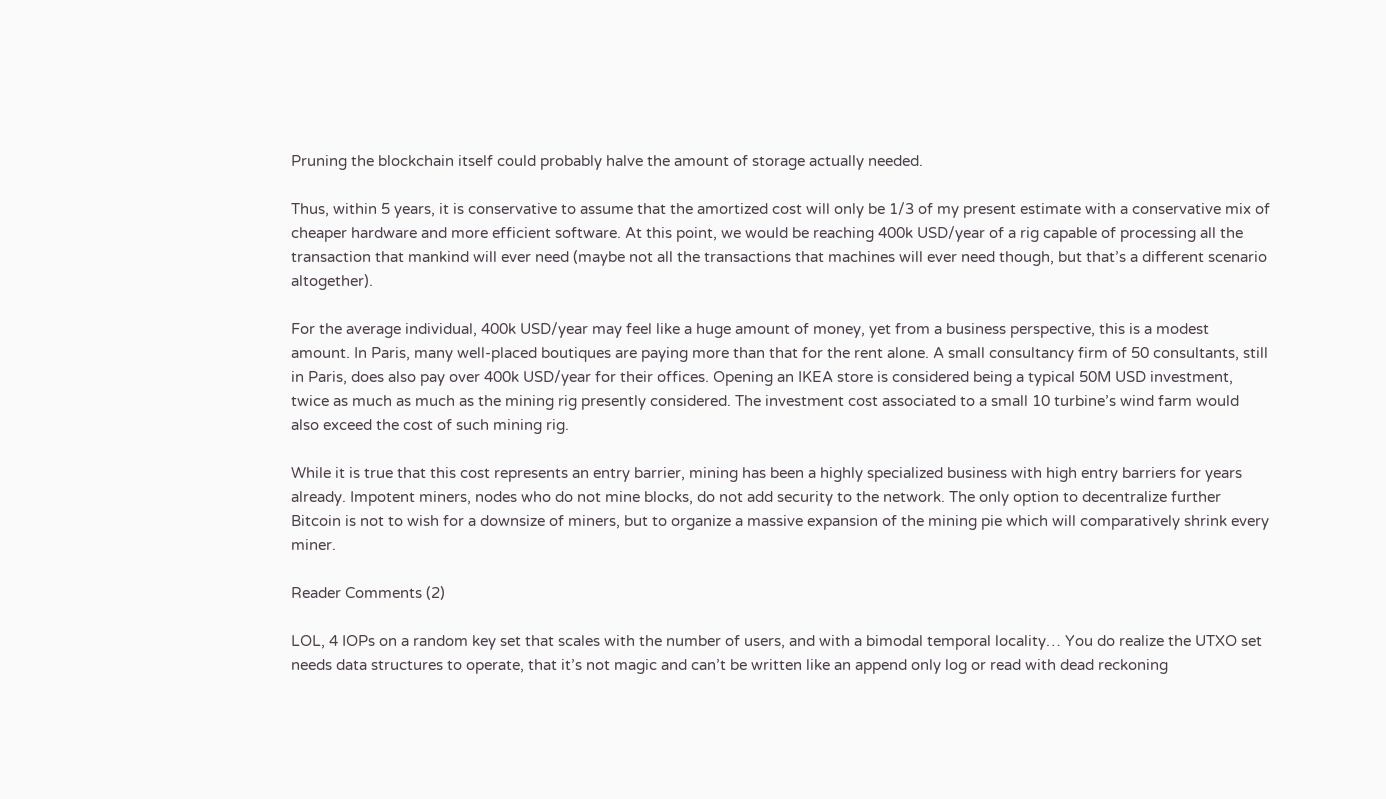Pruning the blockchain itself could probably halve the amount of storage actually needed.

Thus, within 5 years, it is conservative to assume that the amortized cost will only be 1/3 of my present estimate with a conservative mix of cheaper hardware and more efficient software. At this point, we would be reaching 400k USD/year of a rig capable of processing all the transaction that mankind will ever need (maybe not all the transactions that machines will ever need though, but that’s a different scenario altogether).

For the average individual, 400k USD/year may feel like a huge amount of money, yet from a business perspective, this is a modest amount. In Paris, many well-placed boutiques are paying more than that for the rent alone. A small consultancy firm of 50 consultants, still in Paris, does also pay over 400k USD/year for their offices. Opening an IKEA store is considered being a typical 50M USD investment, twice as much as much as the mining rig presently considered. The investment cost associated to a small 10 turbine’s wind farm would also exceed the cost of such mining rig.

While it is true that this cost represents an entry barrier, mining has been a highly specialized business with high entry barriers for years already. Impotent miners, nodes who do not mine blocks, do not add security to the network. The only option to decentralize further Bitcoin is not to wish for a downsize of miners, but to organize a massive expansion of the mining pie which will comparatively shrink every miner.

Reader Comments (2)

LOL, 4 IOPs on a random key set that scales with the number of users, and with a bimodal temporal locality… You do realize the UTXO set needs data structures to operate, that it’s not magic and can’t be written like an append only log or read with dead reckoning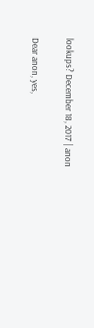lookups? December 18, 2017 | anon

Dear anon, yes,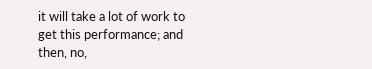it will take a lot of work to get this performance; and then, no,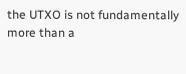the UTXO is not fundamentally more than a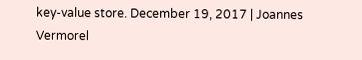key-value store. December 19, 2017 | Joannes Vermorel